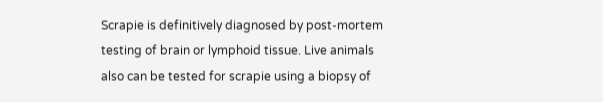Scrapie is definitively diagnosed by post-mortem testing of brain or lymphoid tissue. Live animals also can be tested for scrapie using a biopsy of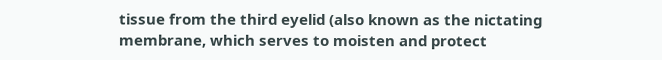tissue from the third eyelid (also known as the nictating membrane, which serves to moisten and protect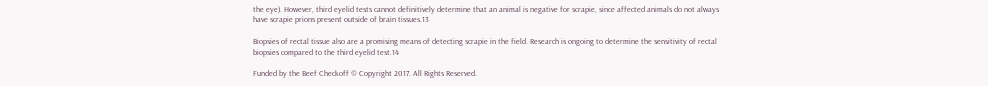the eye). However, third eyelid tests cannot definitively determine that an animal is negative for scrapie, since affected animals do not always have scrapie prions present outside of brain tissues.13

Biopsies of rectal tissue also are a promising means of detecting scrapie in the field. Research is ongoing to determine the sensitivity of rectal biopsies compared to the third eyelid test.14

Funded by the Beef Checkoff © Copyright 2017. All Rights Reserved.